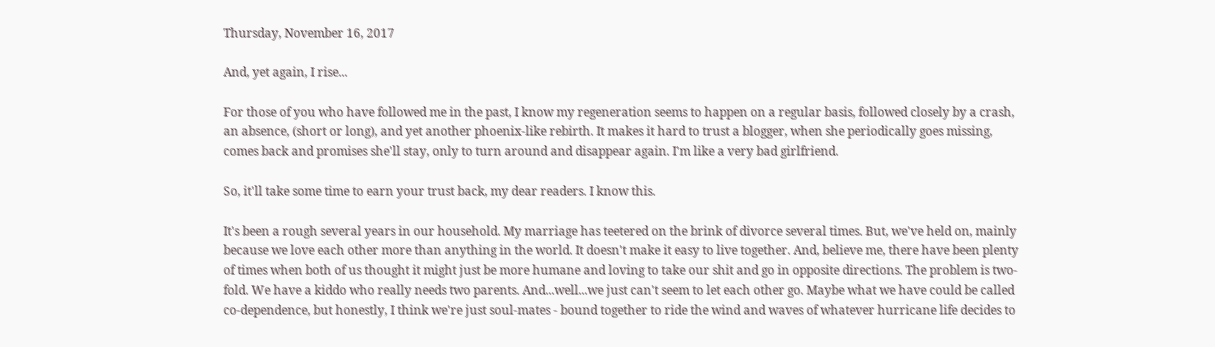Thursday, November 16, 2017

And, yet again, I rise...

For those of you who have followed me in the past, I know my regeneration seems to happen on a regular basis, followed closely by a crash, an absence, (short or long), and yet another phoenix-like rebirth. It makes it hard to trust a blogger, when she periodically goes missing, comes back and promises she'll stay, only to turn around and disappear again. I'm like a very bad girlfriend.

So, it'll take some time to earn your trust back, my dear readers. I know this.

It's been a rough several years in our household. My marriage has teetered on the brink of divorce several times. But, we've held on, mainly because we love each other more than anything in the world. It doesn't make it easy to live together. And, believe me, there have been plenty of times when both of us thought it might just be more humane and loving to take our shit and go in opposite directions. The problem is two-fold. We have a kiddo who really needs two parents. And...well...we just can't seem to let each other go. Maybe what we have could be called co-dependence, but honestly, I think we're just soul-mates - bound together to ride the wind and waves of whatever hurricane life decides to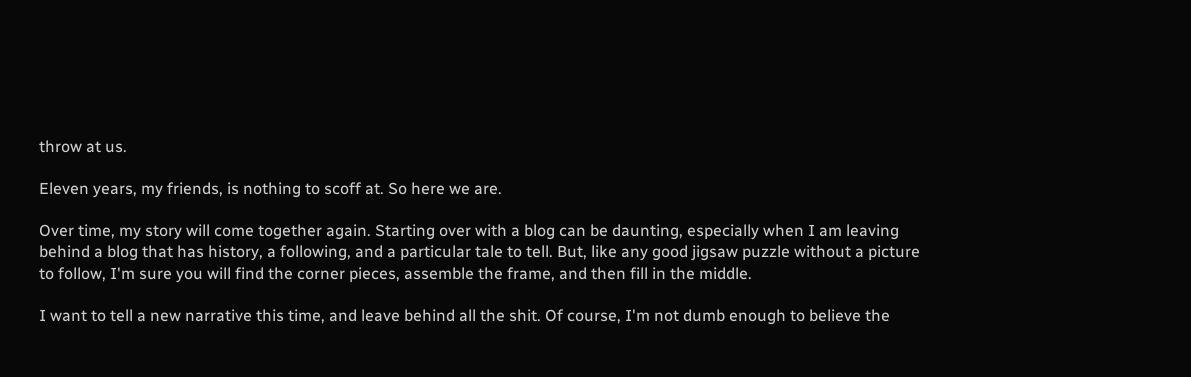throw at us.

Eleven years, my friends, is nothing to scoff at. So here we are.

Over time, my story will come together again. Starting over with a blog can be daunting, especially when I am leaving behind a blog that has history, a following, and a particular tale to tell. But, like any good jigsaw puzzle without a picture to follow, I'm sure you will find the corner pieces, assemble the frame, and then fill in the middle.

I want to tell a new narrative this time, and leave behind all the shit. Of course, I'm not dumb enough to believe the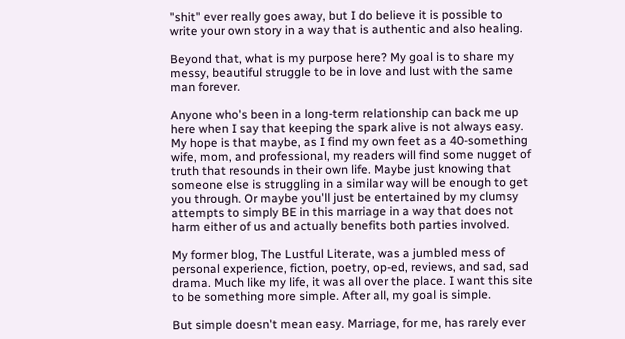"shit" ever really goes away, but I do believe it is possible to write your own story in a way that is authentic and also healing.

Beyond that, what is my purpose here? My goal is to share my messy, beautiful struggle to be in love and lust with the same man forever.

Anyone who's been in a long-term relationship can back me up here when I say that keeping the spark alive is not always easy. My hope is that maybe, as I find my own feet as a 40-something wife, mom, and professional, my readers will find some nugget of truth that resounds in their own life. Maybe just knowing that someone else is struggling in a similar way will be enough to get you through. Or maybe you'll just be entertained by my clumsy attempts to simply BE in this marriage in a way that does not harm either of us and actually benefits both parties involved.

My former blog, The Lustful Literate, was a jumbled mess of personal experience, fiction, poetry, op-ed, reviews, and sad, sad drama. Much like my life, it was all over the place. I want this site to be something more simple. After all, my goal is simple.

But simple doesn't mean easy. Marriage, for me, has rarely ever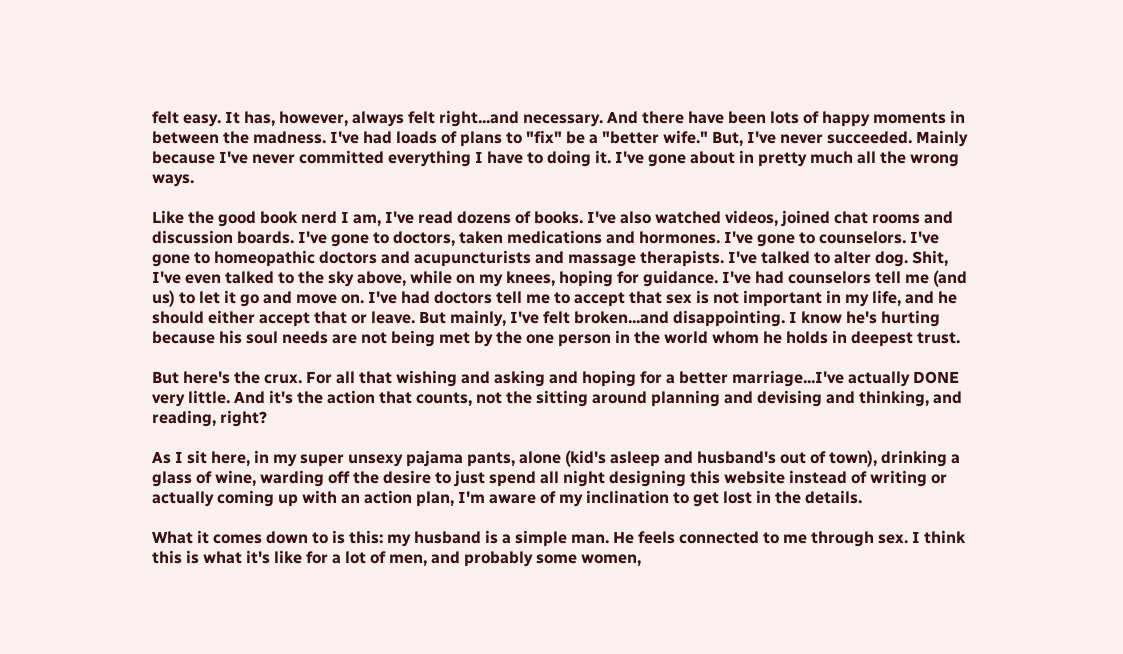felt easy. It has, however, always felt right...and necessary. And there have been lots of happy moments in between the madness. I've had loads of plans to "fix" be a "better wife." But, I've never succeeded. Mainly because I've never committed everything I have to doing it. I've gone about in pretty much all the wrong ways.

Like the good book nerd I am, I've read dozens of books. I've also watched videos, joined chat rooms and discussion boards. I've gone to doctors, taken medications and hormones. I've gone to counselors. I've gone to homeopathic doctors and acupuncturists and massage therapists. I've talked to alter dog. Shit, I've even talked to the sky above, while on my knees, hoping for guidance. I've had counselors tell me (and us) to let it go and move on. I've had doctors tell me to accept that sex is not important in my life, and he should either accept that or leave. But mainly, I've felt broken...and disappointing. I know he's hurting because his soul needs are not being met by the one person in the world whom he holds in deepest trust.

But here's the crux. For all that wishing and asking and hoping for a better marriage...I've actually DONE very little. And it's the action that counts, not the sitting around planning and devising and thinking, and reading, right?

As I sit here, in my super unsexy pajama pants, alone (kid's asleep and husband's out of town), drinking a glass of wine, warding off the desire to just spend all night designing this website instead of writing or actually coming up with an action plan, I'm aware of my inclination to get lost in the details.

What it comes down to is this: my husband is a simple man. He feels connected to me through sex. I think this is what it's like for a lot of men, and probably some women,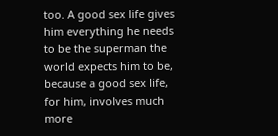too. A good sex life gives him everything he needs to be the superman the world expects him to be, because a good sex life, for him, involves much more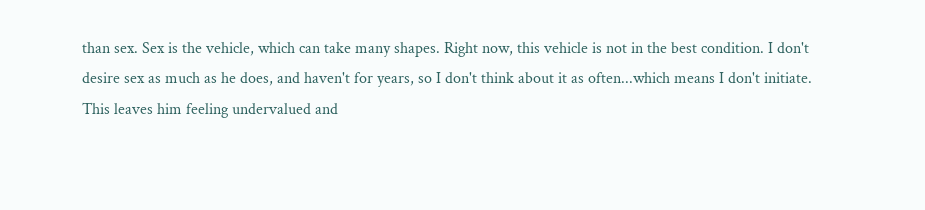than sex. Sex is the vehicle, which can take many shapes. Right now, this vehicle is not in the best condition. I don't desire sex as much as he does, and haven't for years, so I don't think about it as often...which means I don't initiate. This leaves him feeling undervalued and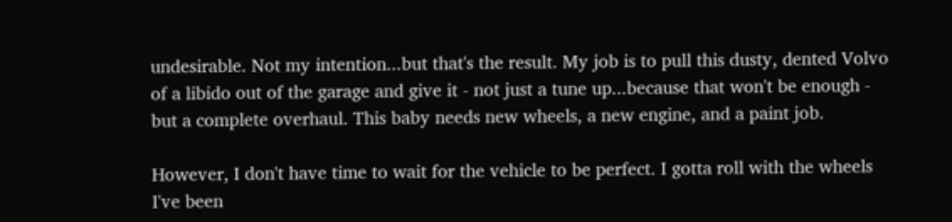undesirable. Not my intention...but that's the result. My job is to pull this dusty, dented Volvo of a libido out of the garage and give it - not just a tune up...because that won't be enough - but a complete overhaul. This baby needs new wheels, a new engine, and a paint job.

However, I don't have time to wait for the vehicle to be perfect. I gotta roll with the wheels I've been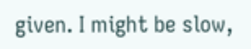given. I might be slow,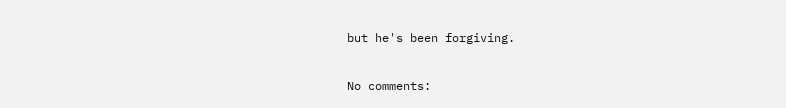but he's been forgiving.

No comments: